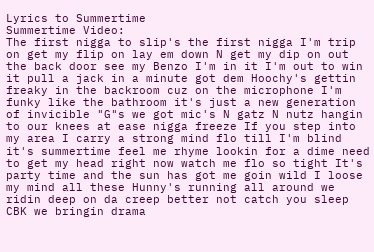Lyrics to Summertime
Summertime Video:
The first nigga to slip's the first nigga I'm trip on get my flip on lay em down N get my dip on out the back door see my Benzo I'm in it I'm out to win it pull a jack in a minute got dem Hoochy's gettin freaky in the backroom cuz on the microphone I'm funky like the bathroom it's just a new generation of invicible "G"s we got mic's N gatz N nutz hangin to our knees at ease nigga freeze If you step into my area I carry a strong mind flo till I'm blind it's summertime feel me rhyme lookin for a dime need to get my head right now watch me flo so tight It's party time and the sun has got me goin wild I loose my mind all these Hunny's running all around we ridin deep on da creep better not catch you sleep CBK we bringin drama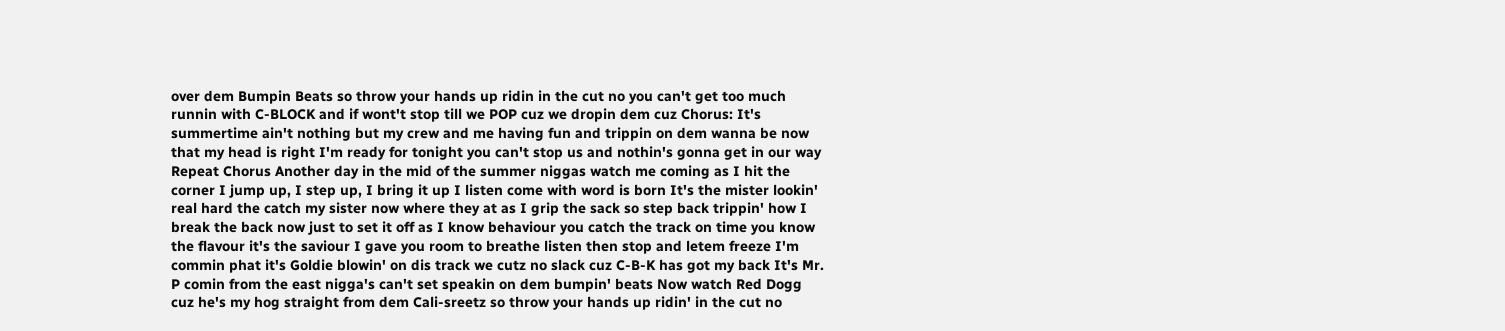over dem Bumpin Beats so throw your hands up ridin in the cut no you can't get too much runnin with C-BLOCK and if wont't stop till we POP cuz we dropin dem cuz Chorus: It's summertime ain't nothing but my crew and me having fun and trippin on dem wanna be now that my head is right I'm ready for tonight you can't stop us and nothin's gonna get in our way Repeat Chorus Another day in the mid of the summer niggas watch me coming as I hit the corner I jump up, I step up, I bring it up I listen come with word is born It's the mister lookin' real hard the catch my sister now where they at as I grip the sack so step back trippin' how I break the back now just to set it off as I know behaviour you catch the track on time you know the flavour it's the saviour I gave you room to breathe listen then stop and letem freeze I'm commin phat it's Goldie blowin' on dis track we cutz no slack cuz C-B-K has got my back It's Mr. P comin from the east nigga's can't set speakin on dem bumpin' beats Now watch Red Dogg cuz he's my hog straight from dem Cali-sreetz so throw your hands up ridin' in the cut no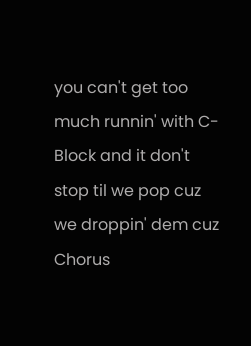you can't get too much runnin' with C-Block and it don't stop til we pop cuz we droppin' dem cuz Chorus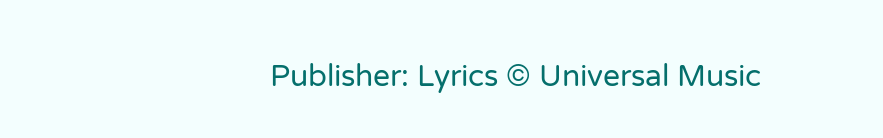Publisher: Lyrics © Universal Music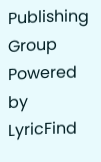Publishing Group
Powered by LyricFind